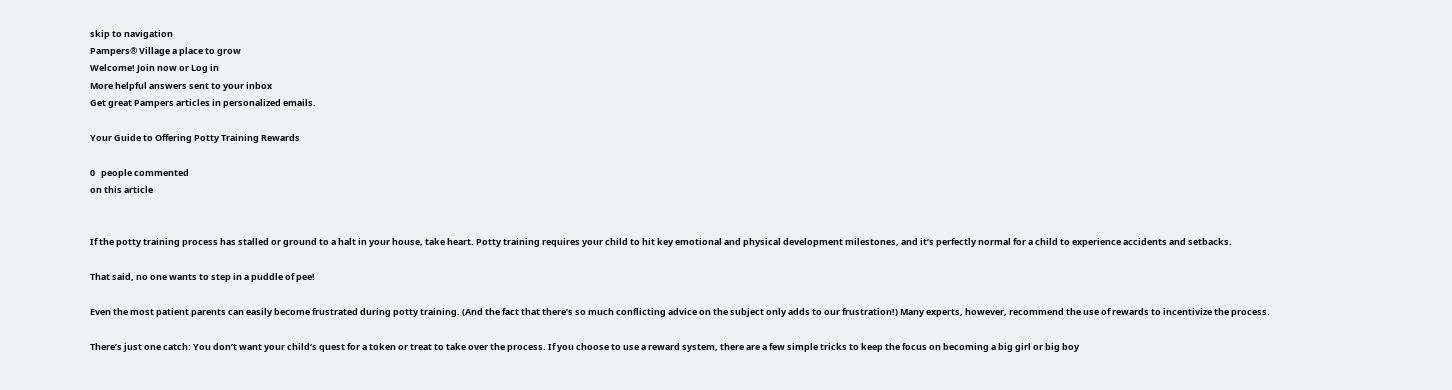skip to navigation
Pampers® Village a place to grow
Welcome! Join now or Log in
More helpful answers sent to your inbox
Get great Pampers articles in personalized emails.

Your Guide to Offering Potty Training Rewards

0   people commented
on this article


If the potty training process has stalled or ground to a halt in your house, take heart. Potty training requires your child to hit key emotional and physical development milestones, and it’s perfectly normal for a child to experience accidents and setbacks.

That said, no one wants to step in a puddle of pee!

Even the most patient parents can easily become frustrated during potty training. (And the fact that there’s so much conflicting advice on the subject only adds to our frustration!) Many experts, however, recommend the use of rewards to incentivize the process.

There’s just one catch: You don’t want your child’s quest for a token or treat to take over the process. If you choose to use a reward system, there are a few simple tricks to keep the focus on becoming a big girl or big boy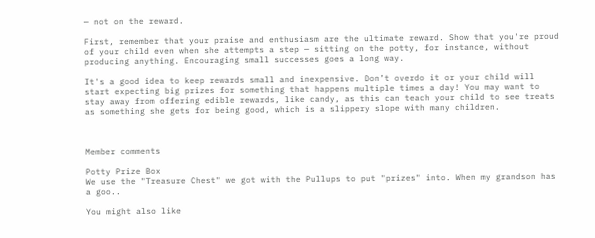— not on the reward.

First, remember that your praise and enthusiasm are the ultimate reward. Show that you're proud of your child even when she attempts a step — sitting on the potty, for instance, without producing anything. Encouraging small successes goes a long way.

It's a good idea to keep rewards small and inexpensive. Don’t overdo it or your child will start expecting big prizes for something that happens multiple times a day! You may want to stay away from offering edible rewards, like candy, as this can teach your child to see treats as something she gets for being good, which is a slippery slope with many children.



Member comments

Potty Prize Box
We use the "Treasure Chest" we got with the Pullups to put "prizes" into. When my grandson has a goo..

You might also like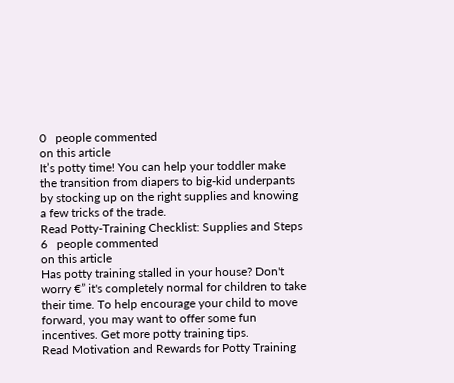0   people commented
on this article
It’s potty time! You can help your toddler make the transition from diapers to big-kid underpants by stocking up on the right supplies and knowing a few tricks of the trade.
Read Potty-Training Checklist: Supplies and Steps
6   people commented
on this article
Has potty training stalled in your house? Don't worry €” it's completely normal for children to take their time. To help encourage your child to move forward, you may want to offer some fun incentives. Get more potty training tips.
Read Motivation and Rewards for Potty Training